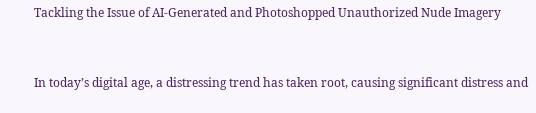Tackling the Issue of AI-Generated and Photoshopped Unauthorized Nude Imagery


In today’s digital age, a distressing trend has taken root, causing significant distress and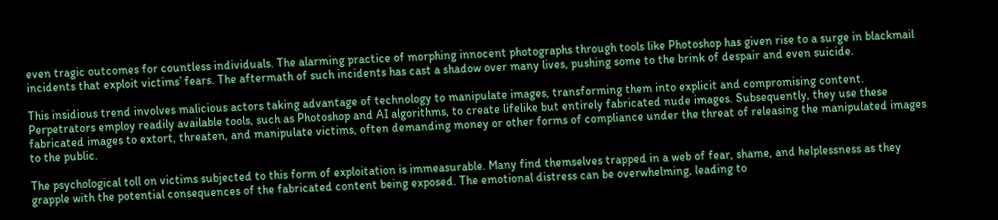even tragic outcomes for countless individuals. The alarming practice of morphing innocent photographs through tools like Photoshop has given rise to a surge in blackmail incidents that exploit victims’ fears. The aftermath of such incidents has cast a shadow over many lives, pushing some to the brink of despair and even suicide.

This insidious trend involves malicious actors taking advantage of technology to manipulate images, transforming them into explicit and compromising content. Perpetrators employ readily available tools, such as Photoshop and AI algorithms, to create lifelike but entirely fabricated nude images. Subsequently, they use these fabricated images to extort, threaten, and manipulate victims, often demanding money or other forms of compliance under the threat of releasing the manipulated images to the public.

The psychological toll on victims subjected to this form of exploitation is immeasurable. Many find themselves trapped in a web of fear, shame, and helplessness as they grapple with the potential consequences of the fabricated content being exposed. The emotional distress can be overwhelming, leading to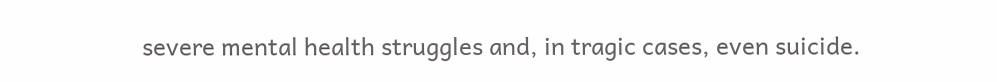severe mental health struggles and, in tragic cases, even suicide.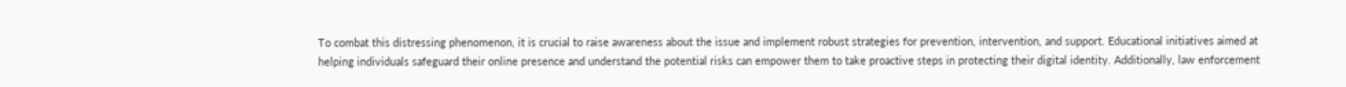To combat this distressing phenomenon, it is crucial to raise awareness about the issue and implement robust strategies for prevention, intervention, and support. Educational initiatives aimed at helping individuals safeguard their online presence and understand the potential risks can empower them to take proactive steps in protecting their digital identity. Additionally, law enforcement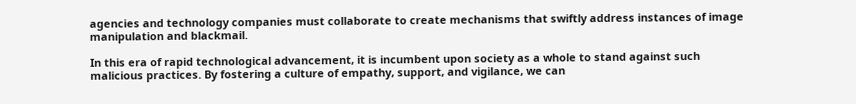agencies and technology companies must collaborate to create mechanisms that swiftly address instances of image manipulation and blackmail.

In this era of rapid technological advancement, it is incumbent upon society as a whole to stand against such malicious practices. By fostering a culture of empathy, support, and vigilance, we can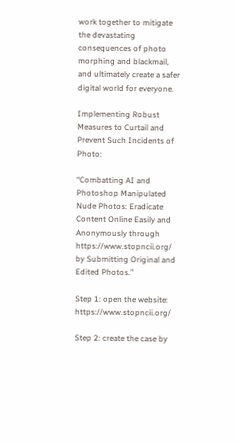work together to mitigate the devastating consequences of photo morphing and blackmail, and ultimately create a safer digital world for everyone.

Implementing Robust Measures to Curtail and Prevent Such Incidents of Photo:

“Combatting AI and Photoshop Manipulated Nude Photos: Eradicate Content Online Easily and Anonymously through https://www.stopncii.org/ by Submitting Original and Edited Photos.”

Step 1: open the website: https://www.stopncii.org/

Step 2: create the case by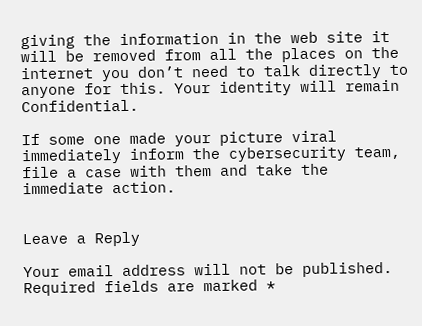giving the information in the web site it will be removed from all the places on the internet you don’t need to talk directly to anyone for this. Your identity will remain Confidential.

If some one made your picture viral immediately inform the cybersecurity team, file a case with them and take the immediate action.


Leave a Reply

Your email address will not be published. Required fields are marked *